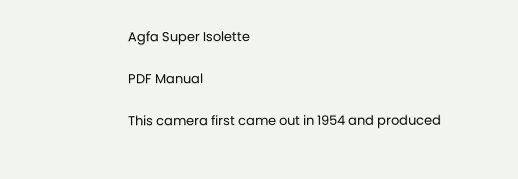Agfa Super Isolette

PDF Manual

This camera first came out in 1954 and produced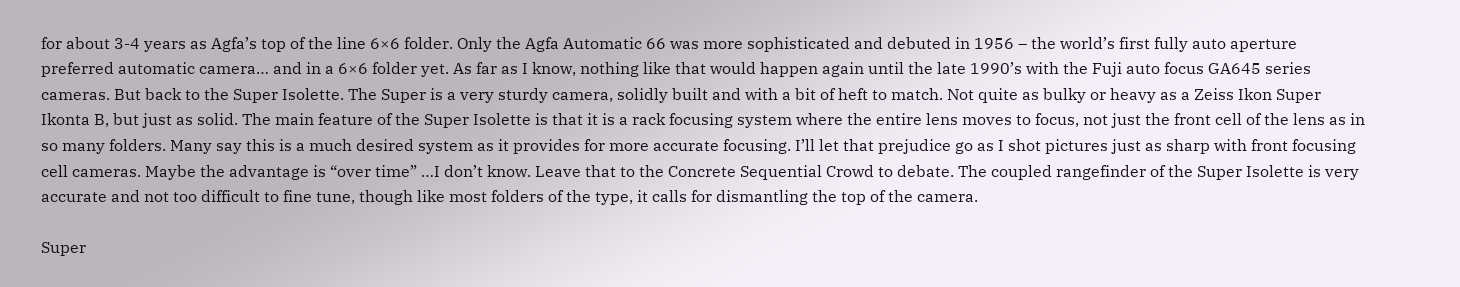for about 3-4 years as Agfa’s top of the line 6×6 folder. Only the Agfa Automatic 66 was more sophisticated and debuted in 1956 – the world’s first fully auto aperture preferred automatic camera… and in a 6×6 folder yet. As far as I know, nothing like that would happen again until the late 1990’s with the Fuji auto focus GA645 series cameras. But back to the Super Isolette. The Super is a very sturdy camera, solidly built and with a bit of heft to match. Not quite as bulky or heavy as a Zeiss Ikon Super Ikonta B, but just as solid. The main feature of the Super Isolette is that it is a rack focusing system where the entire lens moves to focus, not just the front cell of the lens as in so many folders. Many say this is a much desired system as it provides for more accurate focusing. I’ll let that prejudice go as I shot pictures just as sharp with front focusing cell cameras. Maybe the advantage is “over time” …I don’t know. Leave that to the Concrete Sequential Crowd to debate. The coupled rangefinder of the Super Isolette is very accurate and not too difficult to fine tune, though like most folders of the type, it calls for dismantling the top of the camera.

Super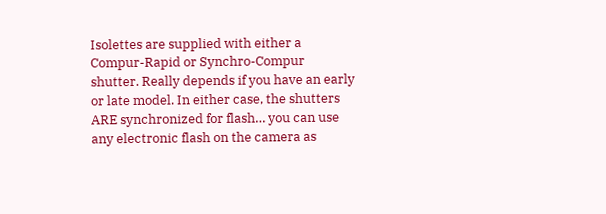Isolettes are supplied with either a Compur-Rapid or Synchro-Compur shutter. Really depends if you have an early or late model. In either case, the shutters ARE synchronized for flash… you can use any electronic flash on the camera as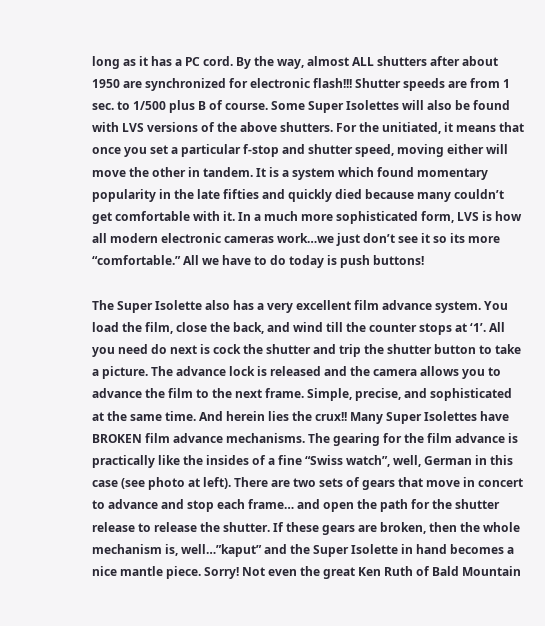long as it has a PC cord. By the way, almost ALL shutters after about 1950 are synchronized for electronic flash!!! Shutter speeds are from 1 sec. to 1/500 plus B of course. Some Super Isolettes will also be found with LVS versions of the above shutters. For the unitiated, it means that once you set a particular f-stop and shutter speed, moving either will move the other in tandem. It is a system which found momentary popularity in the late fifties and quickly died because many couldn’t get comfortable with it. In a much more sophisticated form, LVS is how all modern electronic cameras work…we just don’t see it so its more “comfortable.” All we have to do today is push buttons!

The Super Isolette also has a very excellent film advance system. You load the film, close the back, and wind till the counter stops at ‘1’. All you need do next is cock the shutter and trip the shutter button to take a picture. The advance lock is released and the camera allows you to advance the film to the next frame. Simple, precise, and sophisticated at the same time. And herein lies the crux!! Many Super Isolettes have BROKEN film advance mechanisms. The gearing for the film advance is practically like the insides of a fine “Swiss watch”, well, German in this case (see photo at left). There are two sets of gears that move in concert to advance and stop each frame… and open the path for the shutter release to release the shutter. If these gears are broken, then the whole mechanism is, well…”kaput” and the Super Isolette in hand becomes a nice mantle piece. Sorry! Not even the great Ken Ruth of Bald Mountain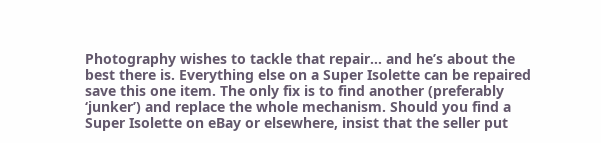Photography wishes to tackle that repair… and he’s about the best there is. Everything else on a Super Isolette can be repaired save this one item. The only fix is to find another (preferably ‘junker’) and replace the whole mechanism. Should you find a Super Isolette on eBay or elsewhere, insist that the seller put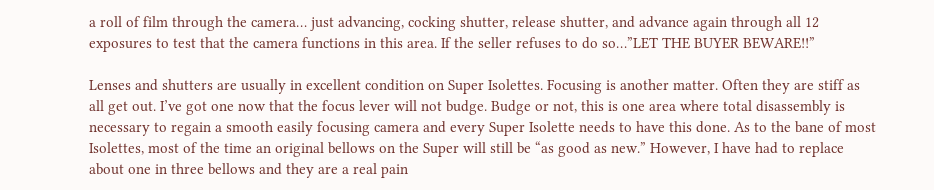a roll of film through the camera… just advancing, cocking shutter, release shutter, and advance again through all 12 exposures to test that the camera functions in this area. If the seller refuses to do so…”LET THE BUYER BEWARE!!”

Lenses and shutters are usually in excellent condition on Super Isolettes. Focusing is another matter. Often they are stiff as all get out. I’ve got one now that the focus lever will not budge. Budge or not, this is one area where total disassembly is necessary to regain a smooth easily focusing camera and every Super Isolette needs to have this done. As to the bane of most Isolettes, most of the time an original bellows on the Super will still be “as good as new.” However, I have had to replace about one in three bellows and they are a real pain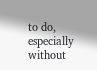to do, especially without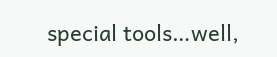special tools…well,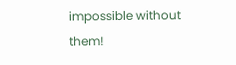impossible without them!